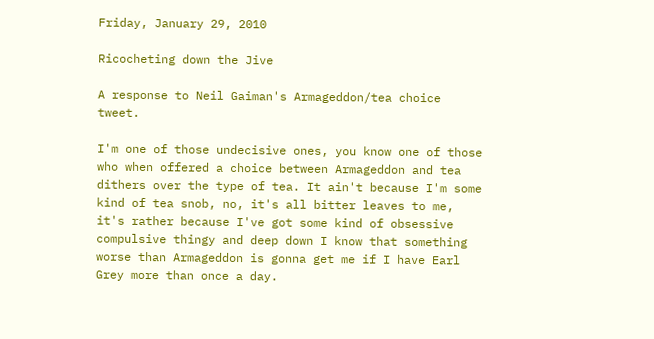Friday, January 29, 2010

Ricocheting down the Jive

A response to Neil Gaiman's Armageddon/tea choice tweet.

I'm one of those undecisive ones, you know one of those who when offered a choice between Armageddon and tea dithers over the type of tea. It ain't because I'm some kind of tea snob, no, it's all bitter leaves to me, it's rather because I've got some kind of obsessive compulsive thingy and deep down I know that something worse than Armageddon is gonna get me if I have Earl Grey more than once a day.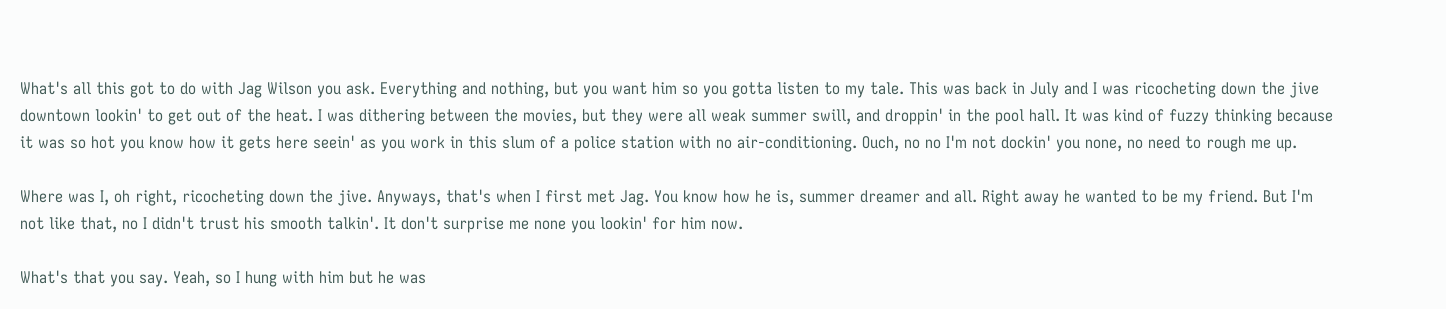What's all this got to do with Jag Wilson you ask. Everything and nothing, but you want him so you gotta listen to my tale. This was back in July and I was ricocheting down the jive downtown lookin' to get out of the heat. I was dithering between the movies, but they were all weak summer swill, and droppin' in the pool hall. It was kind of fuzzy thinking because it was so hot you know how it gets here seein' as you work in this slum of a police station with no air-conditioning. Ouch, no no I'm not dockin' you none, no need to rough me up.

Where was I, oh right, ricocheting down the jive. Anyways, that's when I first met Jag. You know how he is, summer dreamer and all. Right away he wanted to be my friend. But I'm not like that, no I didn't trust his smooth talkin'. It don't surprise me none you lookin' for him now.

What's that you say. Yeah, so I hung with him but he was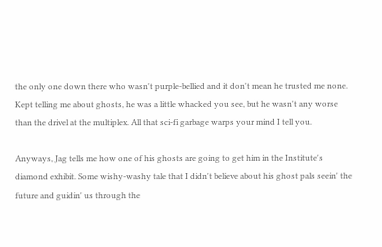the only one down there who wasn't purple-bellied and it don't mean he trusted me none. Kept telling me about ghosts, he was a little whacked you see, but he wasn't any worse than the drivel at the multiplex. All that sci-fi garbage warps your mind I tell you.

Anyways, Jag tells me how one of his ghosts are going to get him in the Institute's diamond exhibit. Some wishy-washy tale that I didn't believe about his ghost pals seein' the future and guidin' us through the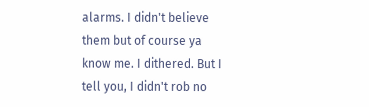alarms. I didn't believe them but of course ya know me. I dithered. But I tell you, I didn't rob no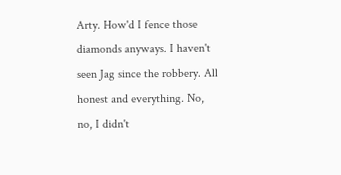Arty. How'd I fence those diamonds anyways. I haven't seen Jag since the robbery. All honest and everything. No, no, I didn't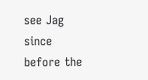see Jag since before the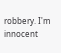robbery. I'm innocent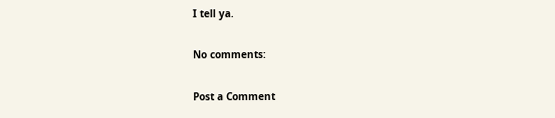I tell ya.

No comments:

Post a Comment